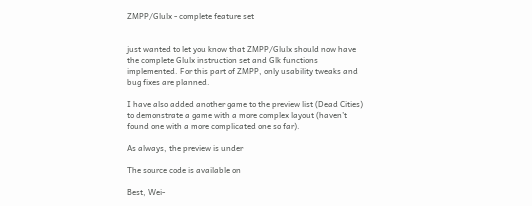ZMPP/Glulx - complete feature set


just wanted to let you know that ZMPP/Glulx should now have the complete Glulx instruction set and Glk functions implemented. For this part of ZMPP, only usability tweaks and bug fixes are planned.

I have also added another game to the preview list (Dead Cities) to demonstrate a game with a more complex layout (haven’t found one with a more complicated one so far).

As always, the preview is under

The source code is available on

Best, Wei-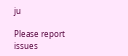ju

Please report issues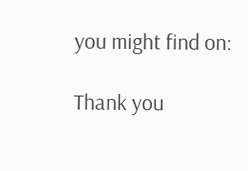you might find on:

Thank you